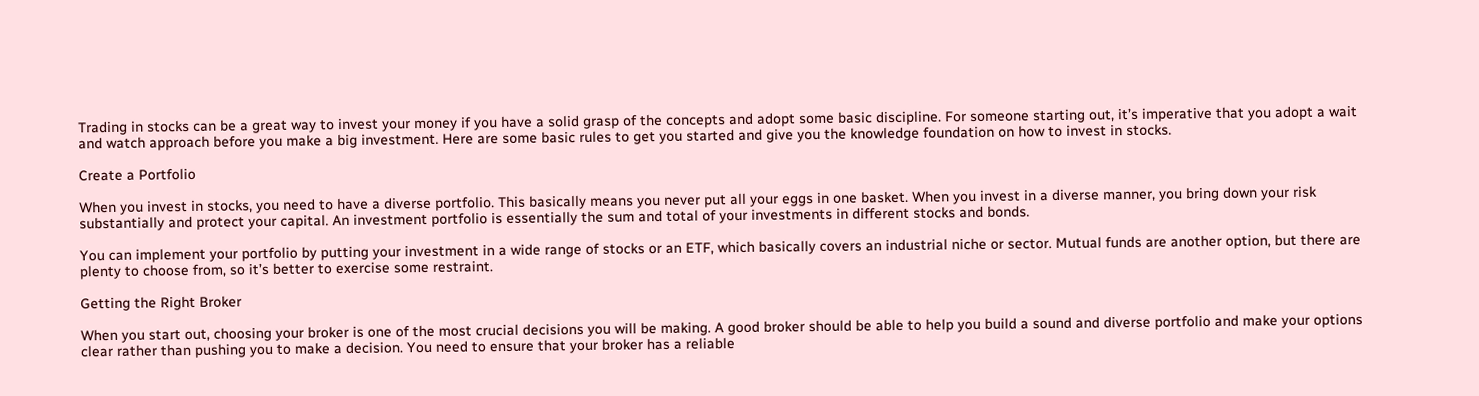Trading in stocks can be a great way to invest your money if you have a solid grasp of the concepts and adopt some basic discipline. For someone starting out, it’s imperative that you adopt a wait and watch approach before you make a big investment. Here are some basic rules to get you started and give you the knowledge foundation on how to invest in stocks.

Create a Portfolio

When you invest in stocks, you need to have a diverse portfolio. This basically means you never put all your eggs in one basket. When you invest in a diverse manner, you bring down your risk substantially and protect your capital. An investment portfolio is essentially the sum and total of your investments in different stocks and bonds.

You can implement your portfolio by putting your investment in a wide range of stocks or an ETF, which basically covers an industrial niche or sector. Mutual funds are another option, but there are plenty to choose from, so it’s better to exercise some restraint.

Getting the Right Broker

When you start out, choosing your broker is one of the most crucial decisions you will be making. A good broker should be able to help you build a sound and diverse portfolio and make your options clear rather than pushing you to make a decision. You need to ensure that your broker has a reliable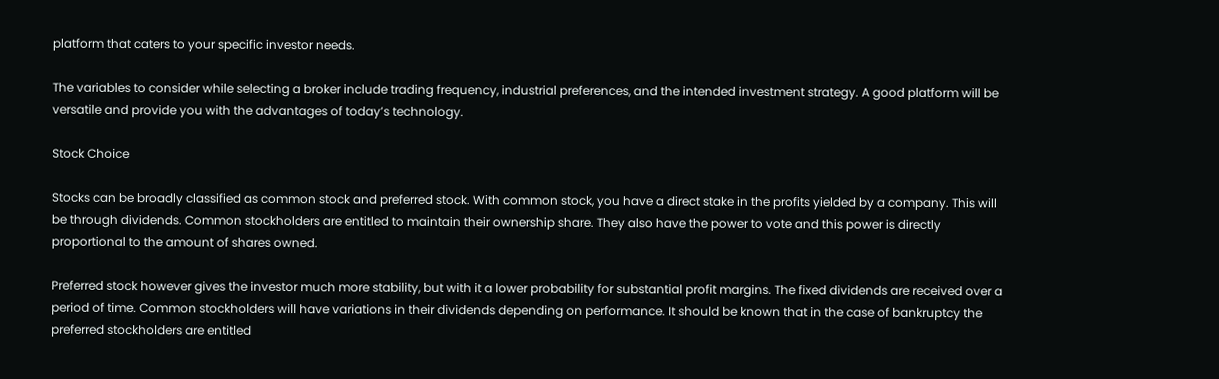platform that caters to your specific investor needs.

The variables to consider while selecting a broker include trading frequency, industrial preferences, and the intended investment strategy. A good platform will be versatile and provide you with the advantages of today’s technology.

Stock Choice

Stocks can be broadly classified as common stock and preferred stock. With common stock, you have a direct stake in the profits yielded by a company. This will be through dividends. Common stockholders are entitled to maintain their ownership share. They also have the power to vote and this power is directly proportional to the amount of shares owned.

Preferred stock however gives the investor much more stability, but with it a lower probability for substantial profit margins. The fixed dividends are received over a period of time. Common stockholders will have variations in their dividends depending on performance. It should be known that in the case of bankruptcy the preferred stockholders are entitled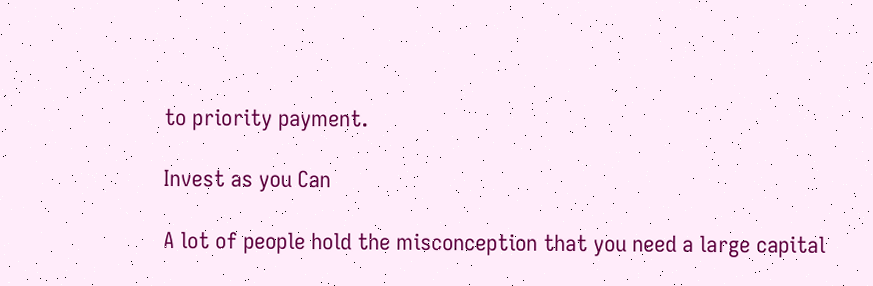to priority payment.

Invest as you Can

A lot of people hold the misconception that you need a large capital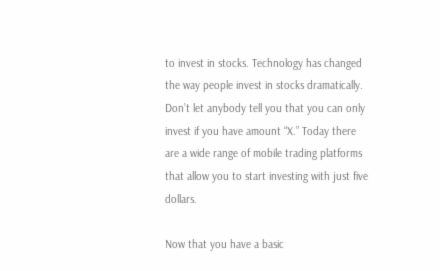to invest in stocks. Technology has changed the way people invest in stocks dramatically. Don’t let anybody tell you that you can only invest if you have amount “X.” Today there are a wide range of mobile trading platforms that allow you to start investing with just five dollars.

Now that you have a basic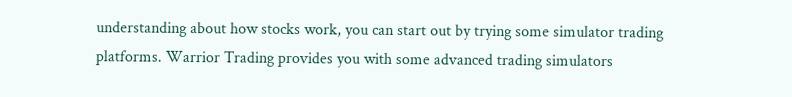understanding about how stocks work, you can start out by trying some simulator trading platforms. Warrior Trading provides you with some advanced trading simulators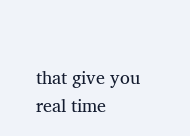that give you real time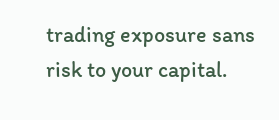trading exposure sans risk to your capital.